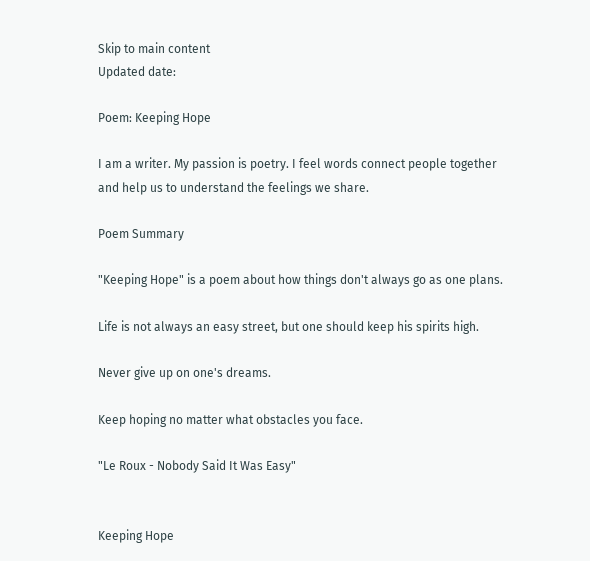Skip to main content
Updated date:

Poem: Keeping Hope

I am a writer. My passion is poetry. I feel words connect people together and help us to understand the feelings we share.

Poem Summary

"Keeping Hope" is a poem about how things don't always go as one plans.

Life is not always an easy street, but one should keep his spirits high.

Never give up on one's dreams.

Keep hoping no matter what obstacles you face.

"Le Roux - Nobody Said It Was Easy"


Keeping Hope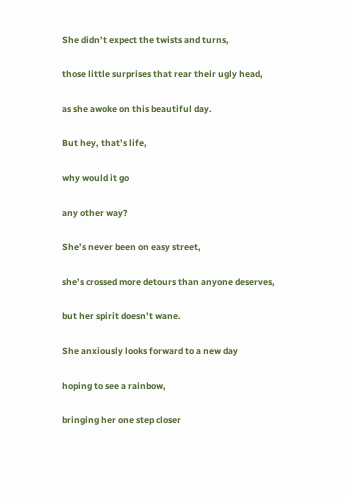She didn’t expect the twists and turns,

those little surprises that rear their ugly head,

as she awoke on this beautiful day.

But hey, that’s life,

why would it go

any other way?

She’s never been on easy street,

she’s crossed more detours than anyone deserves,

but her spirit doesn’t wane.

She anxiously looks forward to a new day

hoping to see a rainbow,

bringing her one step closer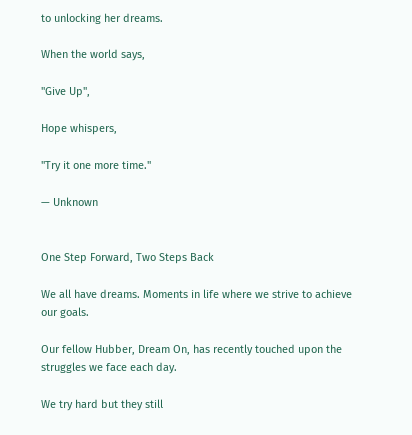to unlocking her dreams.

When the world says,

"Give Up",

Hope whispers,

"Try it one more time."

— Unknown


One Step Forward, Two Steps Back

We all have dreams. Moments in life where we strive to achieve our goals.

Our fellow Hubber, Dream On, has recently touched upon the struggles we face each day.

We try hard but they still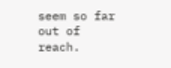seem so far out of reach.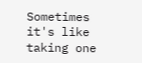Sometimes it's like taking one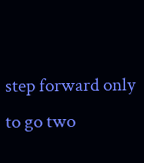step forward only to go two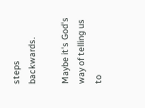steps backwards.

Maybe it's God's way of telling us to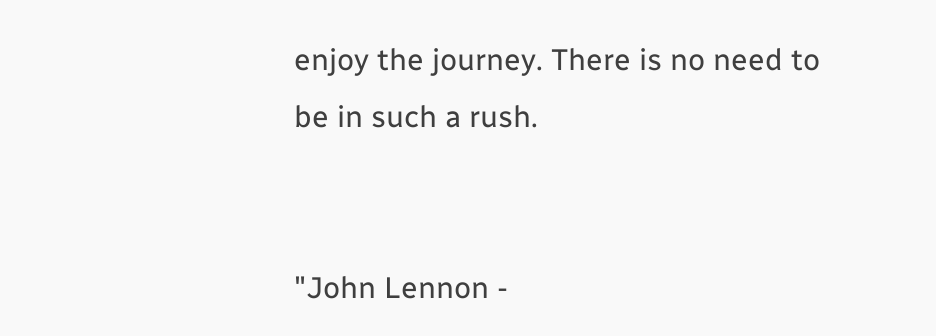enjoy the journey. There is no need to be in such a rush.


"John Lennon -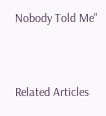Nobody Told Me"


Related Articles